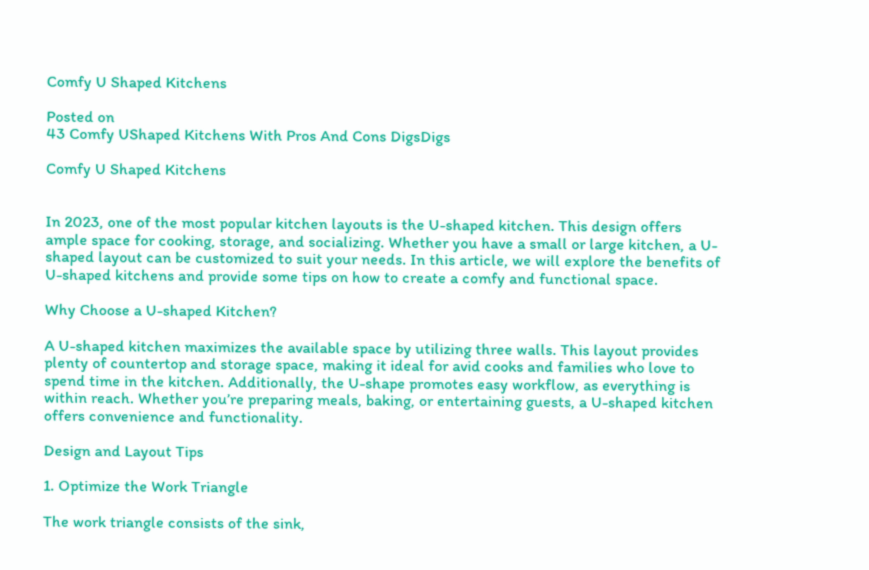Comfy U Shaped Kitchens

Posted on
43 Comfy UShaped Kitchens With Pros And Cons DigsDigs

Comfy U Shaped Kitchens


In 2023, one of the most popular kitchen layouts is the U-shaped kitchen. This design offers ample space for cooking, storage, and socializing. Whether you have a small or large kitchen, a U-shaped layout can be customized to suit your needs. In this article, we will explore the benefits of U-shaped kitchens and provide some tips on how to create a comfy and functional space.

Why Choose a U-shaped Kitchen?

A U-shaped kitchen maximizes the available space by utilizing three walls. This layout provides plenty of countertop and storage space, making it ideal for avid cooks and families who love to spend time in the kitchen. Additionally, the U-shape promotes easy workflow, as everything is within reach. Whether you’re preparing meals, baking, or entertaining guests, a U-shaped kitchen offers convenience and functionality.

Design and Layout Tips

1. Optimize the Work Triangle

The work triangle consists of the sink,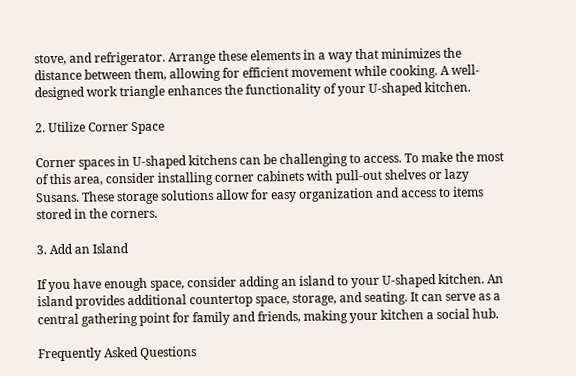stove, and refrigerator. Arrange these elements in a way that minimizes the distance between them, allowing for efficient movement while cooking. A well-designed work triangle enhances the functionality of your U-shaped kitchen.

2. Utilize Corner Space

Corner spaces in U-shaped kitchens can be challenging to access. To make the most of this area, consider installing corner cabinets with pull-out shelves or lazy Susans. These storage solutions allow for easy organization and access to items stored in the corners.

3. Add an Island

If you have enough space, consider adding an island to your U-shaped kitchen. An island provides additional countertop space, storage, and seating. It can serve as a central gathering point for family and friends, making your kitchen a social hub.

Frequently Asked Questions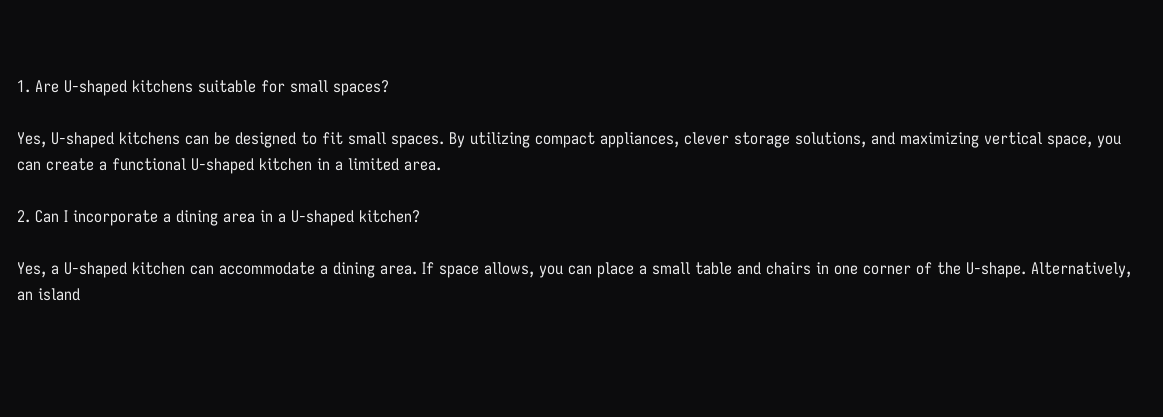1. Are U-shaped kitchens suitable for small spaces?

Yes, U-shaped kitchens can be designed to fit small spaces. By utilizing compact appliances, clever storage solutions, and maximizing vertical space, you can create a functional U-shaped kitchen in a limited area.

2. Can I incorporate a dining area in a U-shaped kitchen?

Yes, a U-shaped kitchen can accommodate a dining area. If space allows, you can place a small table and chairs in one corner of the U-shape. Alternatively, an island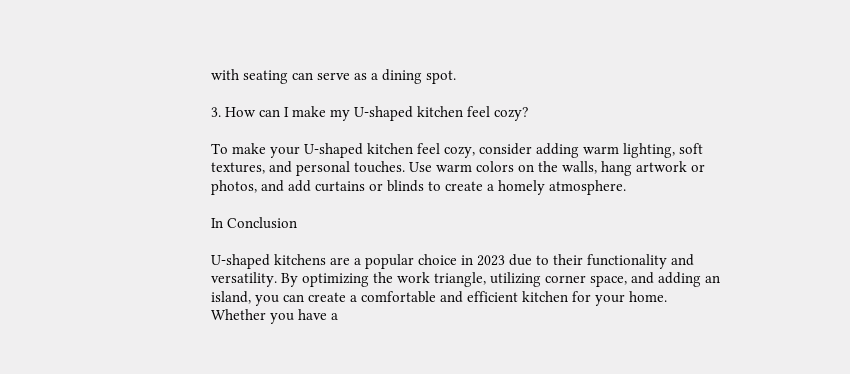with seating can serve as a dining spot.

3. How can I make my U-shaped kitchen feel cozy?

To make your U-shaped kitchen feel cozy, consider adding warm lighting, soft textures, and personal touches. Use warm colors on the walls, hang artwork or photos, and add curtains or blinds to create a homely atmosphere.

In Conclusion

U-shaped kitchens are a popular choice in 2023 due to their functionality and versatility. By optimizing the work triangle, utilizing corner space, and adding an island, you can create a comfortable and efficient kitchen for your home. Whether you have a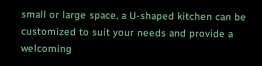small or large space, a U-shaped kitchen can be customized to suit your needs and provide a welcoming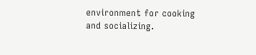environment for cooking and socializing.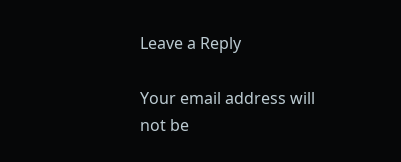Leave a Reply

Your email address will not be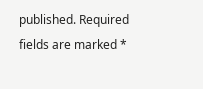published. Required fields are marked *